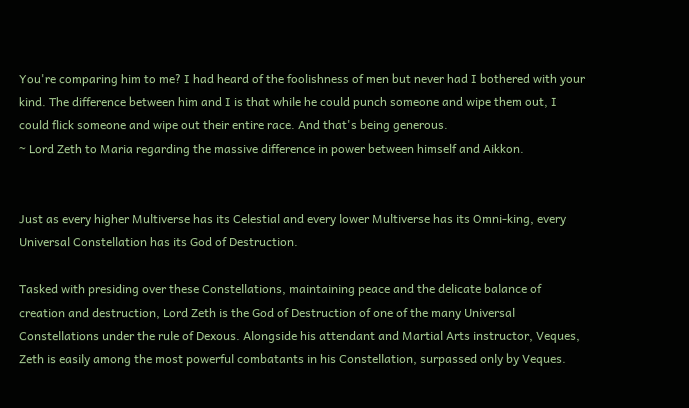You're comparing him to me? I had heard of the foolishness of men but never had I bothered with your kind. The difference between him and I is that while he could punch someone and wipe them out, I could flick someone and wipe out their entire race. And that's being generous.
~ Lord Zeth to Maria regarding the massive difference in power between himself and Aikkon.


Just as every higher Multiverse has its Celestial and every lower Multiverse has its Omni-king, every Universal Constellation has its God of Destruction.

Tasked with presiding over these Constellations, maintaining peace and the delicate balance of creation and destruction, Lord Zeth is the God of Destruction of one of the many Universal Constellations under the rule of Dexous. Alongside his attendant and Martial Arts instructor, Veques, Zeth is easily among the most powerful combatants in his Constellation, surpassed only by Veques.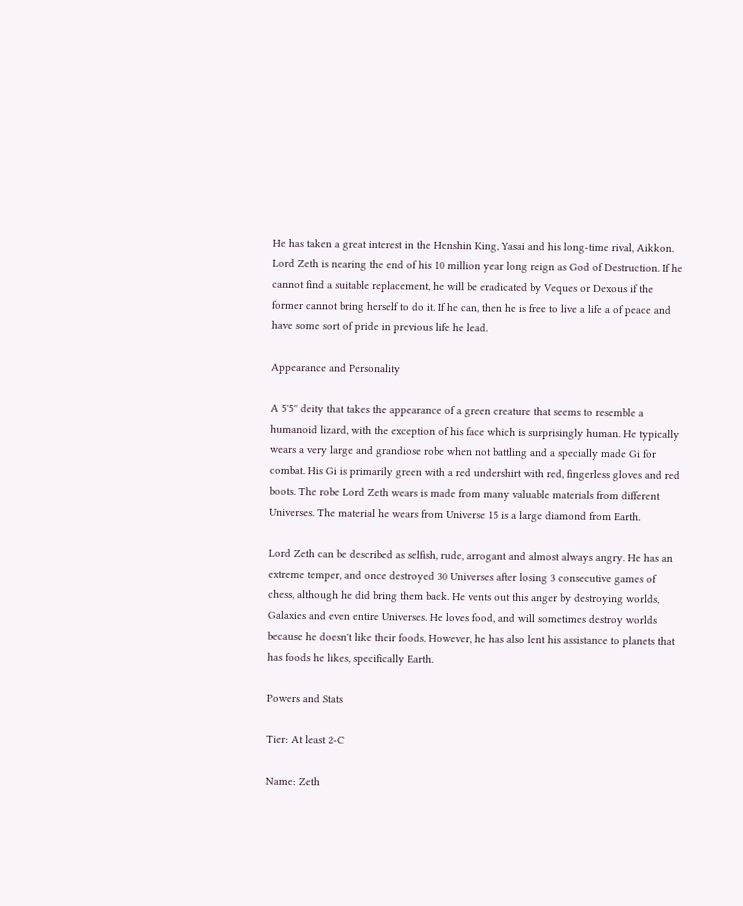He has taken a great interest in the Henshin King, Yasai and his long-time rival, Aikkon. Lord Zeth is nearing the end of his 10 million year long reign as God of Destruction. If he cannot find a suitable replacement, he will be eradicated by Veques or Dexous if the former cannot bring herself to do it. If he can, then he is free to live a life a of peace and have some sort of pride in previous life he lead.

Appearance and Personality

A 5'5'' deity that takes the appearance of a green creature that seems to resemble a humanoid lizard, with the exception of his face which is surprisingly human. He typically wears a very large and grandiose robe when not battling and a specially made Gi for combat. His Gi is primarily green with a red undershirt with red, fingerless gloves and red boots. The robe Lord Zeth wears is made from many valuable materials from different Universes. The material he wears from Universe 15 is a large diamond from Earth.

Lord Zeth can be described as selfish, rude, arrogant and almost always angry. He has an extreme temper, and once destroyed 30 Universes after losing 3 consecutive games of chess, although he did bring them back. He vents out this anger by destroying worlds, Galaxies and even entire Universes. He loves food, and will sometimes destroy worlds because he doesn't like their foods. However, he has also lent his assistance to planets that has foods he likes, specifically Earth.

Powers and Stats

Tier: At least 2-C

Name: Zeth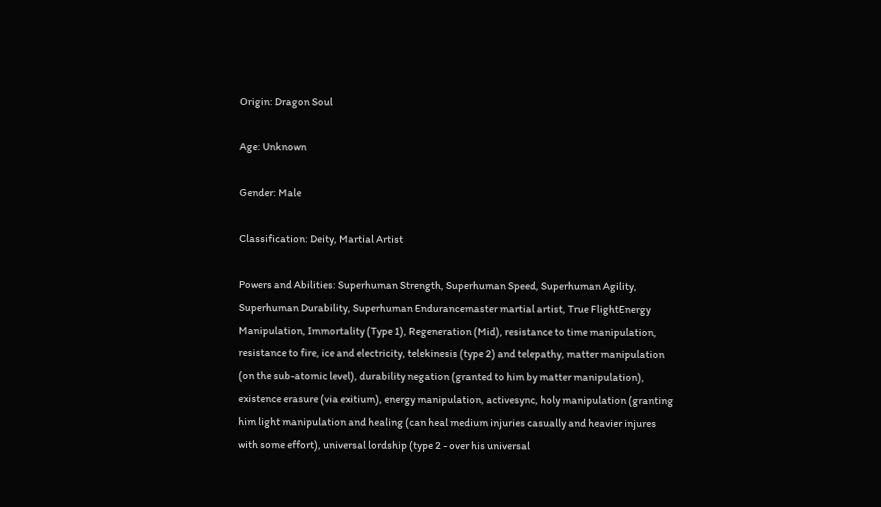Origin: Dragon Soul

Age: Unknown

Gender: Male

Classification: Deity, Martial Artist

Powers and Abilities: Superhuman Strength, Superhuman Speed, Superhuman Agility, Superhuman Durability, Superhuman Endurancemaster martial artist, True FlightEnergy Manipulation, Immortality (Type 1), Regeneration (Mid), resistance to time manipulation, resistance to fire, ice and electricity, telekinesis (type 2) and telepathy, matter manipulation (on the sub-atomic level), durability negation (granted to him by matter manipulation), existence erasure (via exitium), energy manipulation, activesync, holy manipulation (granting him light manipulation and healing (can heal medium injuries casually and heavier injures with some effort), universal lordship (type 2 - over his universal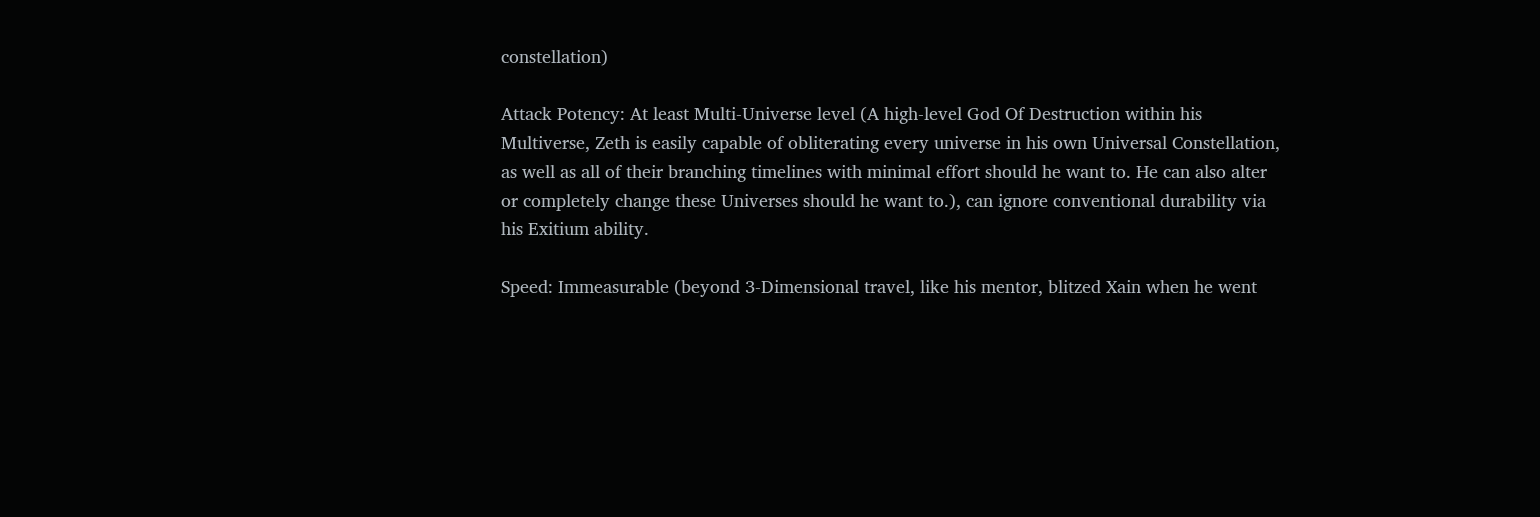constellation)

Attack Potency: At least Multi-Universe level (A high-level God Of Destruction within his Multiverse, Zeth is easily capable of obliterating every universe in his own Universal Constellation, as well as all of their branching timelines with minimal effort should he want to. He can also alter or completely change these Universes should he want to.), can ignore conventional durability via his Exitium ability.

Speed: Immeasurable (beyond 3-Dimensional travel, like his mentor, blitzed Xain when he went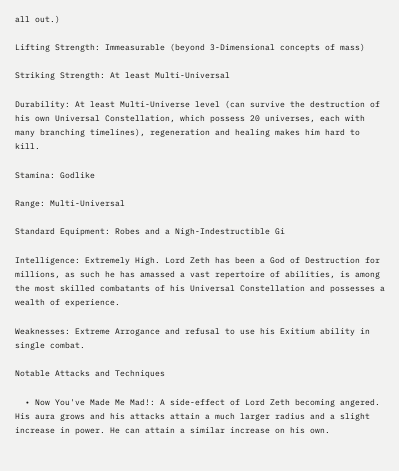all out.)

Lifting Strength: Immeasurable (beyond 3-Dimensional concepts of mass)

Striking Strength: At least Multi-Universal

Durability: At least Multi-Universe level (can survive the destruction of his own Universal Constellation, which possess 20 universes, each with many branching timelines), regeneration and healing makes him hard to kill.

Stamina: Godlike

Range: Multi-Universal

Standard Equipment: Robes and a Nigh-Indestructible Gi

Intelligence: Extremely High. Lord Zeth has been a God of Destruction for millions, as such he has amassed a vast repertoire of abilities, is among the most skilled combatants of his Universal Constellation and possesses a wealth of experience.

Weaknesses: Extreme Arrogance and refusal to use his Exitium ability in single combat.

Notable Attacks and Techniques

  • Now You've Made Me Mad!: A side-effect of Lord Zeth becoming angered. His aura grows and his attacks attain a much larger radius and a slight increase in power. He can attain a similar increase on his own.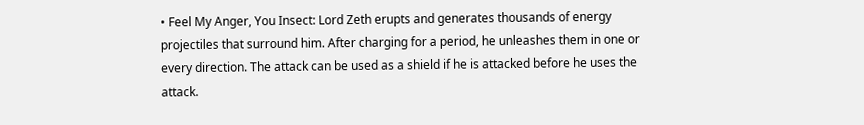• Feel My Anger, You Insect: Lord Zeth erupts and generates thousands of energy projectiles that surround him. After charging for a period, he unleashes them in one or every direction. The attack can be used as a shield if he is attacked before he uses the attack.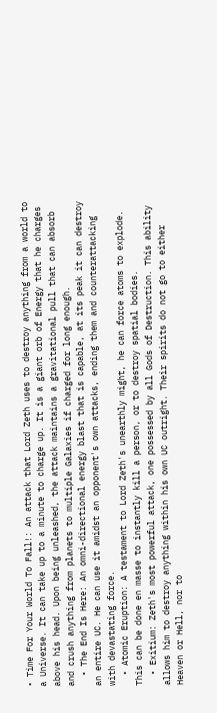• Time For Your World To Fall!: An attack that Lord Zeth uses to destroy anything from a world to a Universe. It can take up to a minute to charge up. It is a giant orb of Energy that he charges above his head. Upon being unleashed, the attack maintains a gravitational pull that can absorb and crush anything from planets to multiple Galaxies if charged for long enough.
  • The End Is Here: An omni-directional energy blast that is capable, at its peak it can destroy an entire UC. He can use it amidst an opponent's own attacks, ending them and counterattacking with devastating force.
  • Atomic Eruption: A testament to Lord Zeth's unearthly might, he can force atoms to explode. This can be done en masse to instantly kill a person, or to destroy spatial bodies.
  • Exitium: Zeth's most powerful attack, one possessed by all Gods of Destruction. This ability allows him to destroy anything within his own UC outright. Their spirits do not go to either Heaven or Hell, nor to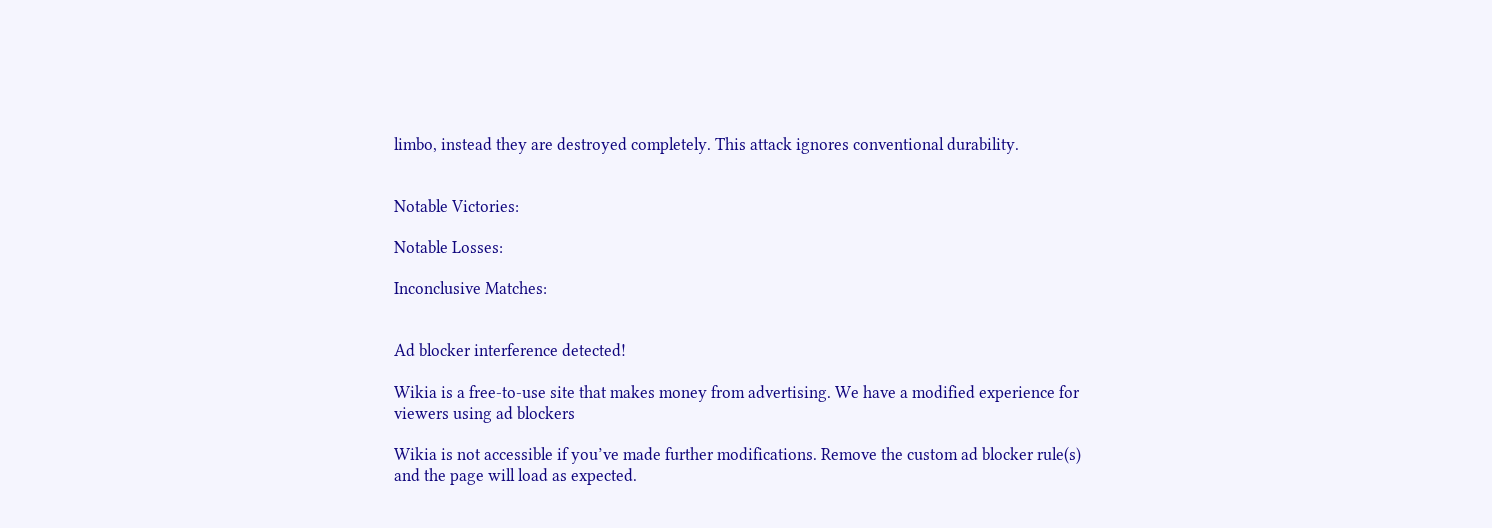limbo, instead they are destroyed completely. This attack ignores conventional durability.


Notable Victories:

Notable Losses:

Inconclusive Matches:


Ad blocker interference detected!

Wikia is a free-to-use site that makes money from advertising. We have a modified experience for viewers using ad blockers

Wikia is not accessible if you’ve made further modifications. Remove the custom ad blocker rule(s) and the page will load as expected.